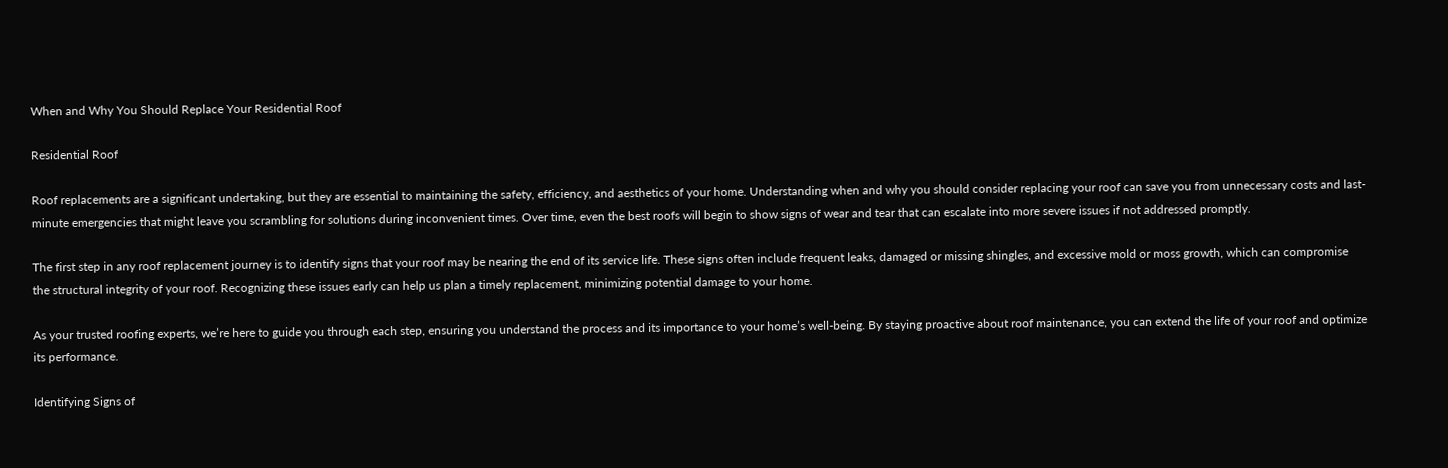When and Why You Should Replace Your Residential Roof

Residential Roof

Roof replacements are a significant undertaking, but they are essential to maintaining the safety, efficiency, and aesthetics of your home. Understanding when and why you should consider replacing your roof can save you from unnecessary costs and last-minute emergencies that might leave you scrambling for solutions during inconvenient times. Over time, even the best roofs will begin to show signs of wear and tear that can escalate into more severe issues if not addressed promptly.

The first step in any roof replacement journey is to identify signs that your roof may be nearing the end of its service life. These signs often include frequent leaks, damaged or missing shingles, and excessive mold or moss growth, which can compromise the structural integrity of your roof. Recognizing these issues early can help us plan a timely replacement, minimizing potential damage to your home.

As your trusted roofing experts, we’re here to guide you through each step, ensuring you understand the process and its importance to your home’s well-being. By staying proactive about roof maintenance, you can extend the life of your roof and optimize its performance.

Identifying Signs of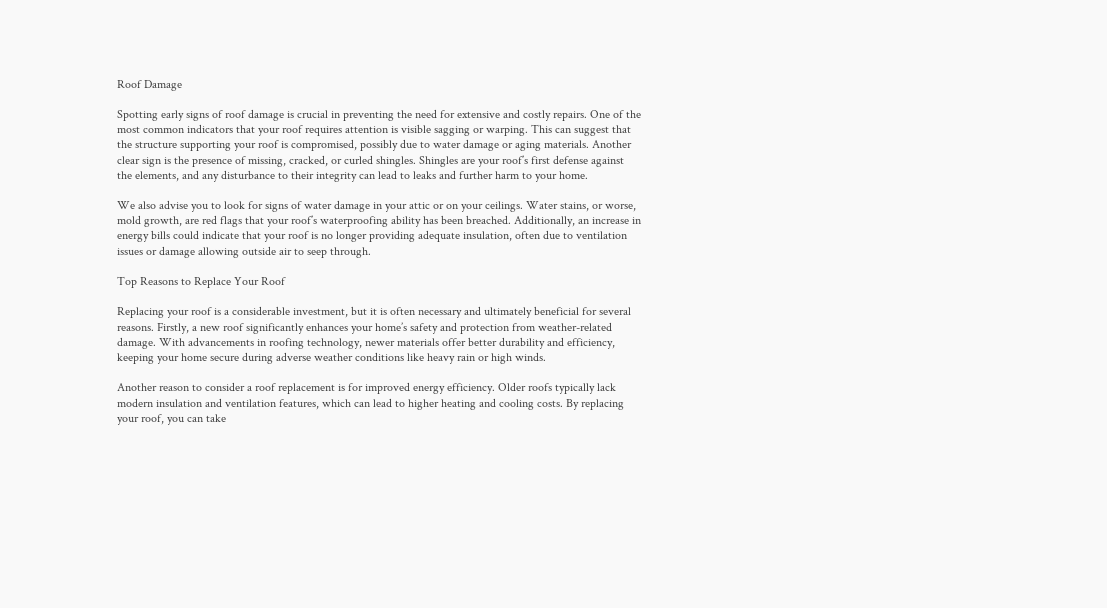Roof Damage

Spotting early signs of roof damage is crucial in preventing the need for extensive and costly repairs. One of the most common indicators that your roof requires attention is visible sagging or warping. This can suggest that the structure supporting your roof is compromised, possibly due to water damage or aging materials. Another clear sign is the presence of missing, cracked, or curled shingles. Shingles are your roof’s first defense against the elements, and any disturbance to their integrity can lead to leaks and further harm to your home.

We also advise you to look for signs of water damage in your attic or on your ceilings. Water stains, or worse, mold growth, are red flags that your roof’s waterproofing ability has been breached. Additionally, an increase in energy bills could indicate that your roof is no longer providing adequate insulation, often due to ventilation issues or damage allowing outside air to seep through.

Top Reasons to Replace Your Roof

Replacing your roof is a considerable investment, but it is often necessary and ultimately beneficial for several reasons. Firstly, a new roof significantly enhances your home’s safety and protection from weather-related damage. With advancements in roofing technology, newer materials offer better durability and efficiency, keeping your home secure during adverse weather conditions like heavy rain or high winds.

Another reason to consider a roof replacement is for improved energy efficiency. Older roofs typically lack modern insulation and ventilation features, which can lead to higher heating and cooling costs. By replacing your roof, you can take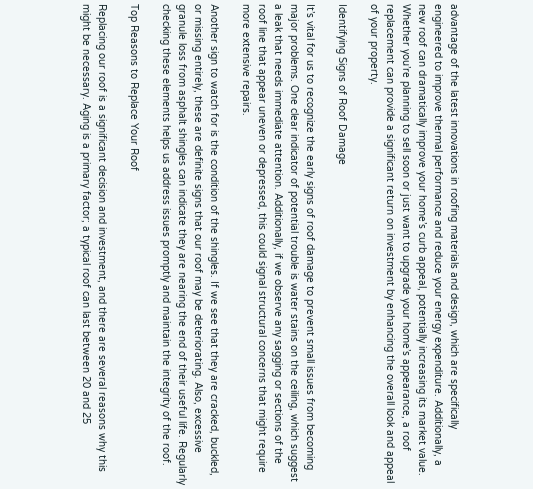advantage of the latest innovations in roofing materials and design, which are specifically engineered to improve thermal performance and reduce your energy expenditure. Additionally, a new roof can dramatically improve your home’s curb appeal, potentially increasing its market value. Whether you’re planning to sell soon or just want to upgrade your home’s appearance, a roof replacement can provide a significant return on investment by enhancing the overall look and appeal of your property.

Identifying Signs of Roof Damage

It’s vital for us to recognize the early signs of roof damage to prevent small issues from becoming major problems. One clear indicator of potential trouble is water stains on the ceiling, which suggest a leak that needs immediate attention. Additionally, if we observe any sagging or sections of the roof line that appear uneven or depressed, this could signal structural concerns that might require more extensive repairs.

Another sign to watch for is the condition of the shingles. If we see that they are cracked, buckled, or missing entirely, these are definite signs that our roof may be deteriorating. Also, excessive granule loss from asphalt shingles can indicate they are nearing the end of their useful life. Regularly checking these elements helps us address issues promptly and maintain the integrity of the roof.

Top Reasons to Replace Your Roof

Replacing our roof is a significant decision and investment, and there are several reasons why this might be necessary. Aging is a primary factor; a typical roof can last between 20 and 25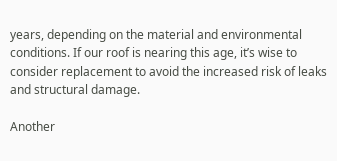years, depending on the material and environmental conditions. If our roof is nearing this age, it’s wise to consider replacement to avoid the increased risk of leaks and structural damage.

Another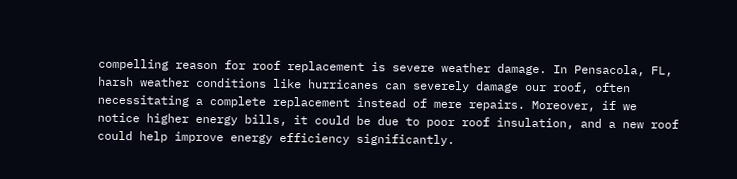compelling reason for roof replacement is severe weather damage. In Pensacola, FL, harsh weather conditions like hurricanes can severely damage our roof, often necessitating a complete replacement instead of mere repairs. Moreover, if we notice higher energy bills, it could be due to poor roof insulation, and a new roof could help improve energy efficiency significantly.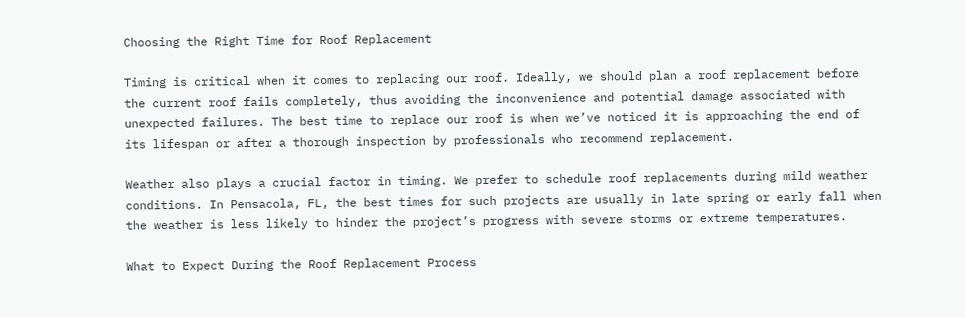Choosing the Right Time for Roof Replacement

Timing is critical when it comes to replacing our roof. Ideally, we should plan a roof replacement before the current roof fails completely, thus avoiding the inconvenience and potential damage associated with unexpected failures. The best time to replace our roof is when we’ve noticed it is approaching the end of its lifespan or after a thorough inspection by professionals who recommend replacement.

Weather also plays a crucial factor in timing. We prefer to schedule roof replacements during mild weather conditions. In Pensacola, FL, the best times for such projects are usually in late spring or early fall when the weather is less likely to hinder the project’s progress with severe storms or extreme temperatures.

What to Expect During the Roof Replacement Process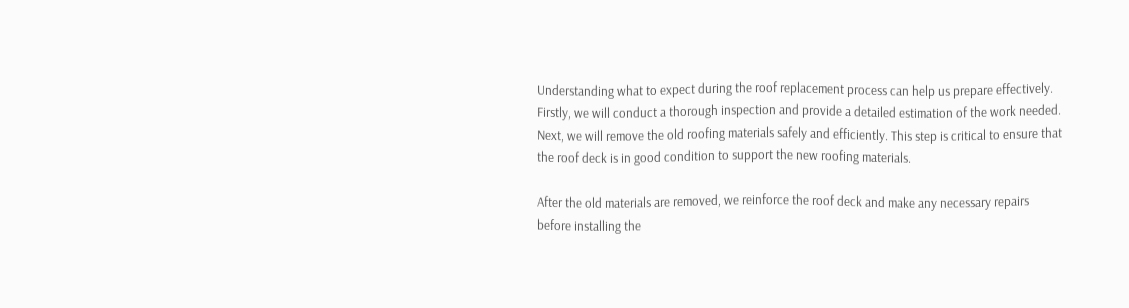Understanding what to expect during the roof replacement process can help us prepare effectively. Firstly, we will conduct a thorough inspection and provide a detailed estimation of the work needed. Next, we will remove the old roofing materials safely and efficiently. This step is critical to ensure that the roof deck is in good condition to support the new roofing materials.

After the old materials are removed, we reinforce the roof deck and make any necessary repairs before installing the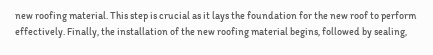new roofing material. This step is crucial as it lays the foundation for the new roof to perform effectively. Finally, the installation of the new roofing material begins, followed by sealing,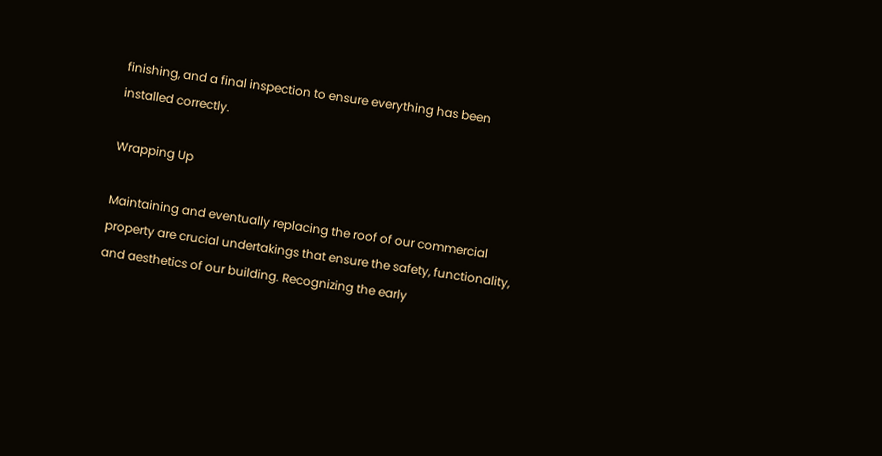finishing, and a final inspection to ensure everything has been installed correctly.

Wrapping Up

Maintaining and eventually replacing the roof of our commercial property are crucial undertakings that ensure the safety, functionality, and aesthetics of our building. Recognizing the early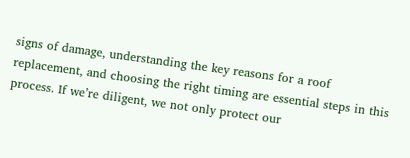signs of damage, understanding the key reasons for a roof replacement, and choosing the right timing are essential steps in this process. If we’re diligent, we not only protect our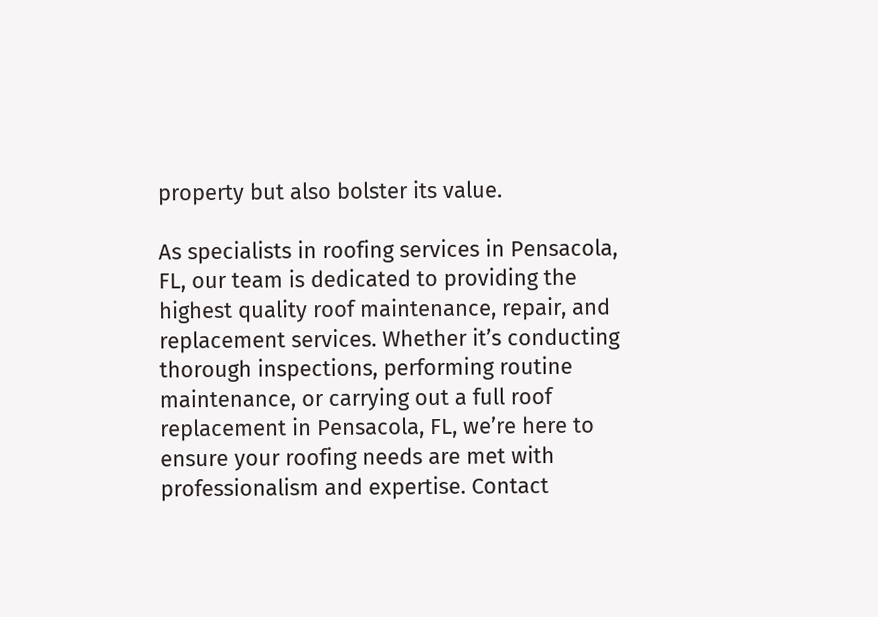property but also bolster its value.

As specialists in roofing services in Pensacola, FL, our team is dedicated to providing the highest quality roof maintenance, repair, and replacement services. Whether it’s conducting thorough inspections, performing routine maintenance, or carrying out a full roof replacement in Pensacola, FL, we’re here to ensure your roofing needs are met with professionalism and expertise. Contact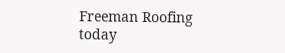Freeman Roofing today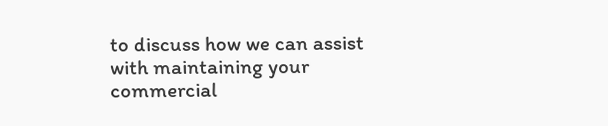to discuss how we can assist with maintaining your commercial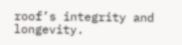roof’s integrity and longevity.